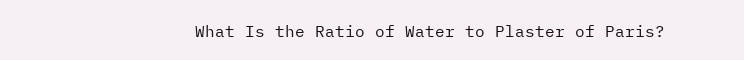What Is the Ratio of Water to Plaster of Paris?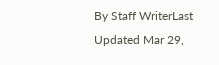By Staff WriterLast Updated Mar 29,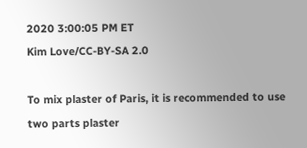2020 3:00:05 PM ET
Kim Love/CC-BY-SA 2.0

To mix plaster of Paris, it is recommended to use two parts plaster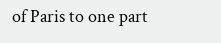of Paris to one part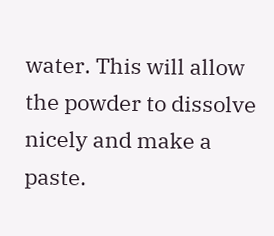water. This will allow the powder to dissolve nicely and make a paste.